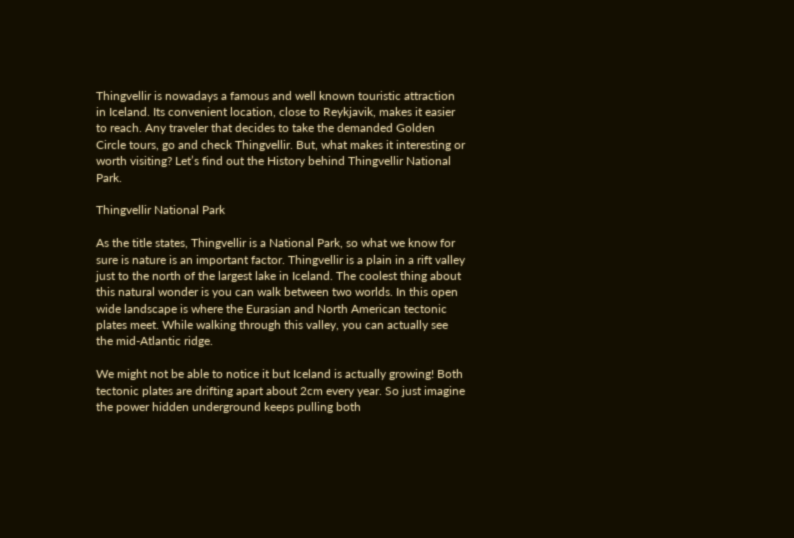Thingvellir is nowadays a famous and well known touristic attraction in Iceland. Its convenient location, close to Reykjavik, makes it easier to reach. Any traveler that decides to take the demanded Golden Circle tours, go and check Thingvellir. But, what makes it interesting or worth visiting? Let’s find out the History behind Thingvellir National Park.

Thingvellir National Park

As the title states, Thingvellir is a National Park, so what we know for sure is nature is an important factor. Thingvellir is a plain in a rift valley just to the north of the largest lake in Iceland. The coolest thing about this natural wonder is you can walk between two worlds. In this open wide landscape is where the Eurasian and North American tectonic plates meet. While walking through this valley, you can actually see the mid-Atlantic ridge.

We might not be able to notice it but Iceland is actually growing! Both tectonic plates are drifting apart about 2cm every year. So just imagine the power hidden underground keeps pulling both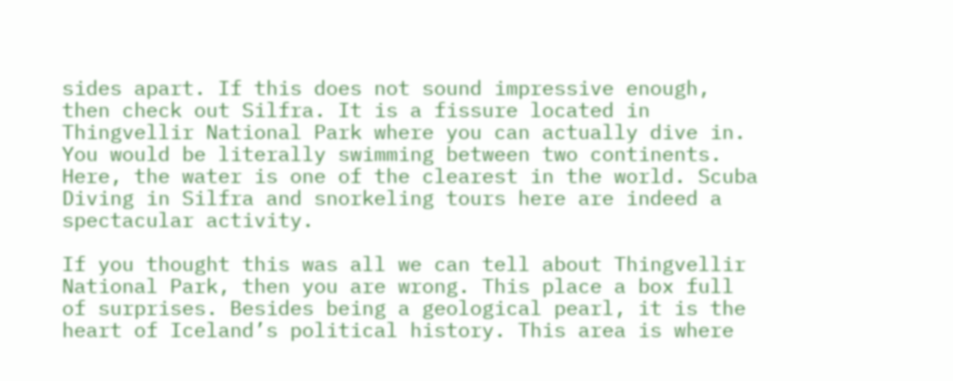sides apart. If this does not sound impressive enough, then check out Silfra. It is a fissure located in Thingvellir National Park where you can actually dive in. You would be literally swimming between two continents. Here, the water is one of the clearest in the world. Scuba Diving in Silfra and snorkeling tours here are indeed a spectacular activity.

If you thought this was all we can tell about Thingvellir National Park, then you are wrong. This place a box full of surprises. Besides being a geological pearl, it is the heart of Iceland’s political history. This area is where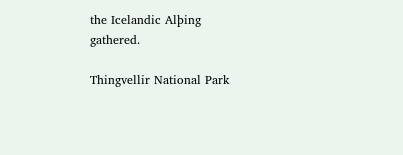the Icelandic Alþing gathered.

Thingvellir National Park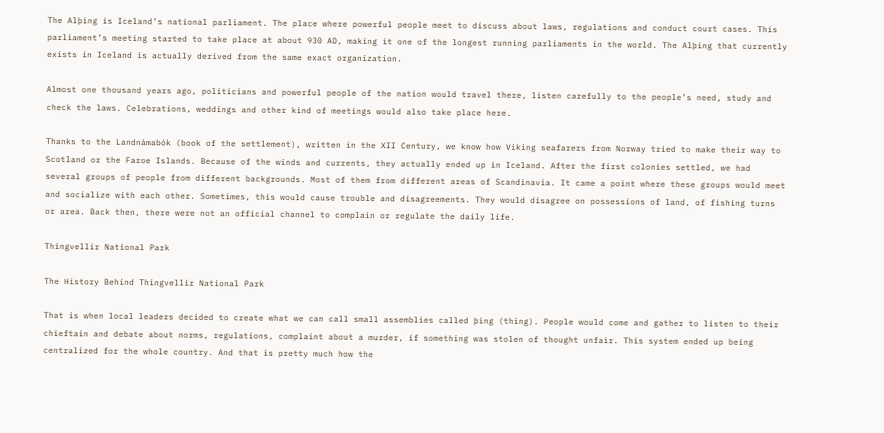The Alþing is Iceland’s national parliament. The place where powerful people meet to discuss about laws, regulations and conduct court cases. This parliament’s meeting started to take place at about 930 AD, making it one of the longest running parliaments in the world. The Alþing that currently exists in Iceland is actually derived from the same exact organization.

Almost one thousand years ago, politicians and powerful people of the nation would travel there, listen carefully to the people’s need, study and check the laws. Celebrations, weddings and other kind of meetings would also take place here.

Thanks to the Landnámabók (book of the settlement), written in the XII Century, we know how Viking seafarers from Norway tried to make their way to Scotland or the Faroe Islands. Because of the winds and currents, they actually ended up in Iceland. After the first colonies settled, we had several groups of people from different backgrounds. Most of them from different areas of Scandinavia. It came a point where these groups would meet and socialize with each other. Sometimes, this would cause trouble and disagreements. They would disagree on possessions of land, of fishing turns or area. Back then, there were not an official channel to complain or regulate the daily life.

Thingvellir National Park

The History Behind Thingvellir National Park

That is when local leaders decided to create what we can call small assemblies called þing (thing). People would come and gather to listen to their chieftain and debate about norms, regulations, complaint about a murder, if something was stolen of thought unfair. This system ended up being centralized for the whole country. And that is pretty much how the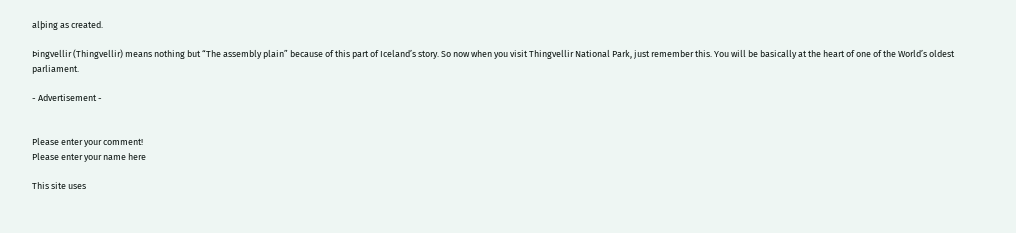alþing as created.

Þingvellir (Thingvellir) means nothing but “The assembly plain” because of this part of Iceland’s story. So now when you visit Thingvellir National Park, just remember this. You will be basically at the heart of one of the World’s oldest parliament.

- Advertisement -


Please enter your comment!
Please enter your name here

This site uses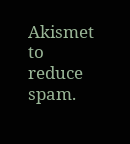Akismet to reduce spam.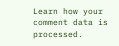Learn how your comment data is processed.